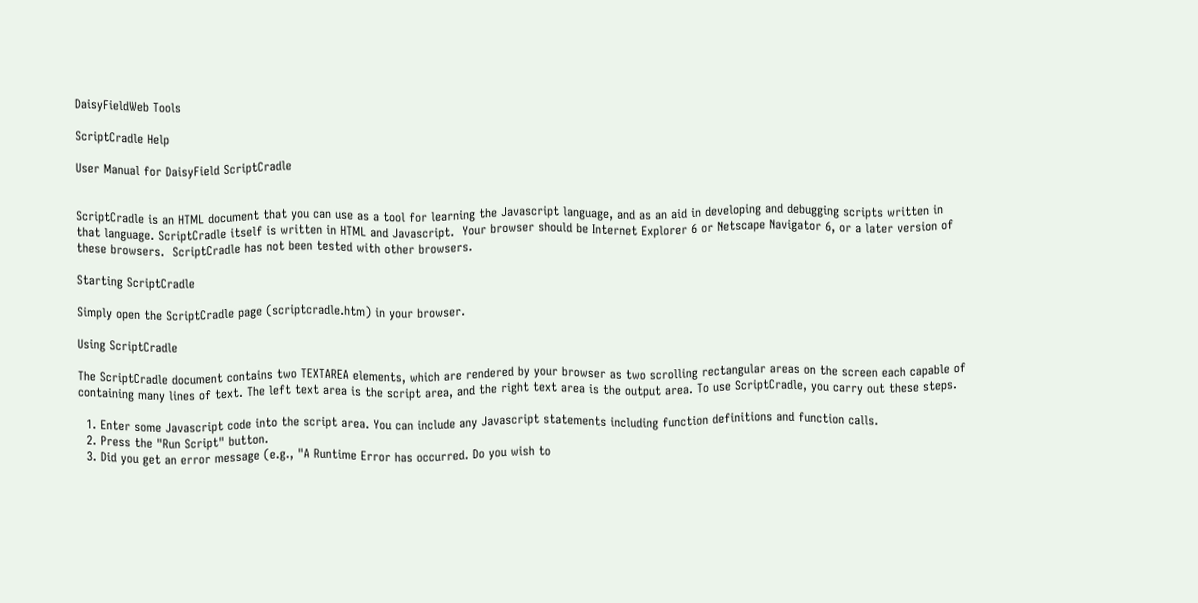DaisyFieldWeb Tools

ScriptCradle Help

User Manual for DaisyField ScriptCradle


ScriptCradle is an HTML document that you can use as a tool for learning the Javascript language, and as an aid in developing and debugging scripts written in that language. ScriptCradle itself is written in HTML and Javascript.  Your browser should be Internet Explorer 6 or Netscape Navigator 6, or a later version of these browsers.  ScriptCradle has not been tested with other browsers.

Starting ScriptCradle

Simply open the ScriptCradle page (scriptcradle.htm) in your browser.

Using ScriptCradle

The ScriptCradle document contains two TEXTAREA elements, which are rendered by your browser as two scrolling rectangular areas on the screen each capable of containing many lines of text. The left text area is the script area, and the right text area is the output area. To use ScriptCradle, you carry out these steps.

  1. Enter some Javascript code into the script area. You can include any Javascript statements including function definitions and function calls.
  2. Press the "Run Script" button.
  3. Did you get an error message (e.g., "A Runtime Error has occurred. Do you wish to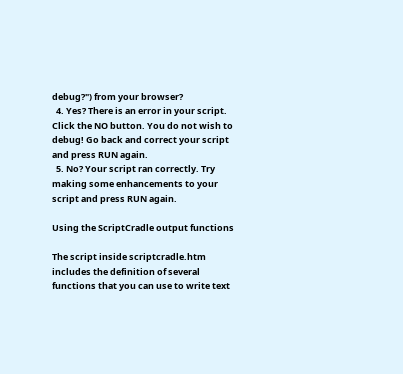debug?") from your browser?
  4. Yes? There is an error in your script. Click the NO button. You do not wish to debug! Go back and correct your script and press RUN again.
  5. No? Your script ran correctly. Try making some enhancements to your script and press RUN again.

Using the ScriptCradle output functions

The script inside scriptcradle.htm includes the definition of several functions that you can use to write text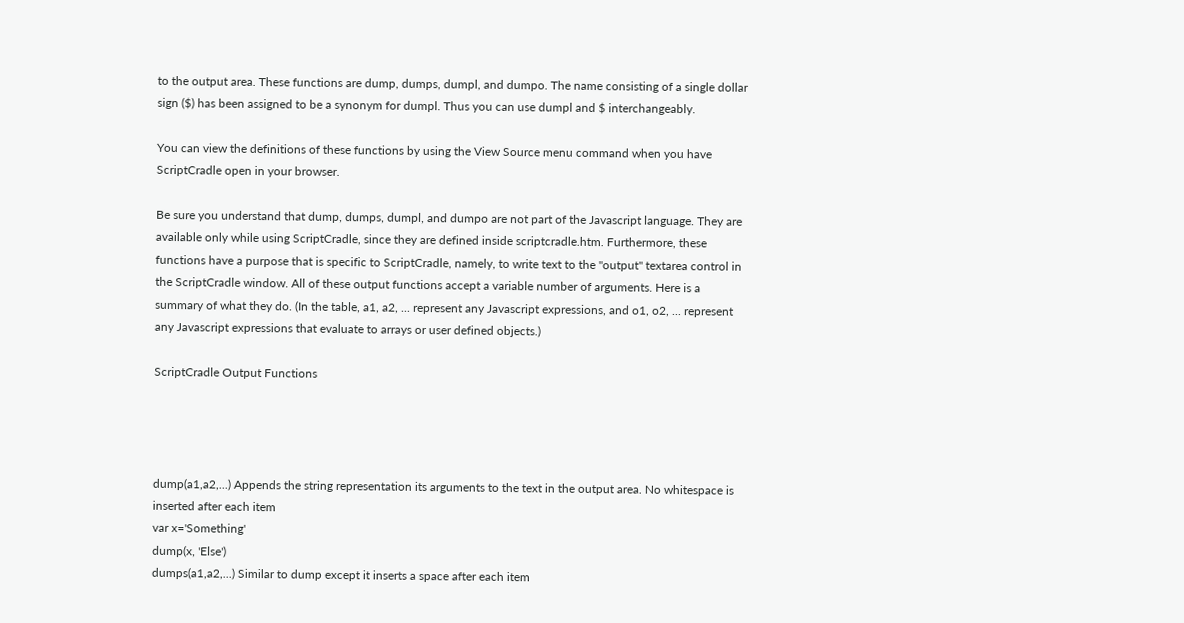to the output area. These functions are dump, dumps, dumpl, and dumpo. The name consisting of a single dollar sign ($) has been assigned to be a synonym for dumpl. Thus you can use dumpl and $ interchangeably.

You can view the definitions of these functions by using the View Source menu command when you have ScriptCradle open in your browser.

Be sure you understand that dump, dumps, dumpl, and dumpo are not part of the Javascript language. They are available only while using ScriptCradle, since they are defined inside scriptcradle.htm. Furthermore, these functions have a purpose that is specific to ScriptCradle, namely, to write text to the "output" textarea control in the ScriptCradle window. All of these output functions accept a variable number of arguments. Here is a summary of what they do. (In the table, a1, a2, ... represent any Javascript expressions, and o1, o2, ... represent any Javascript expressions that evaluate to arrays or user defined objects.)

ScriptCradle Output Functions




dump(a1,a2,...) Appends the string representation its arguments to the text in the output area. No whitespace is inserted after each item
var x='Something'
dump(x, 'Else')
dumps(a1,a2,...) Similar to dump except it inserts a space after each item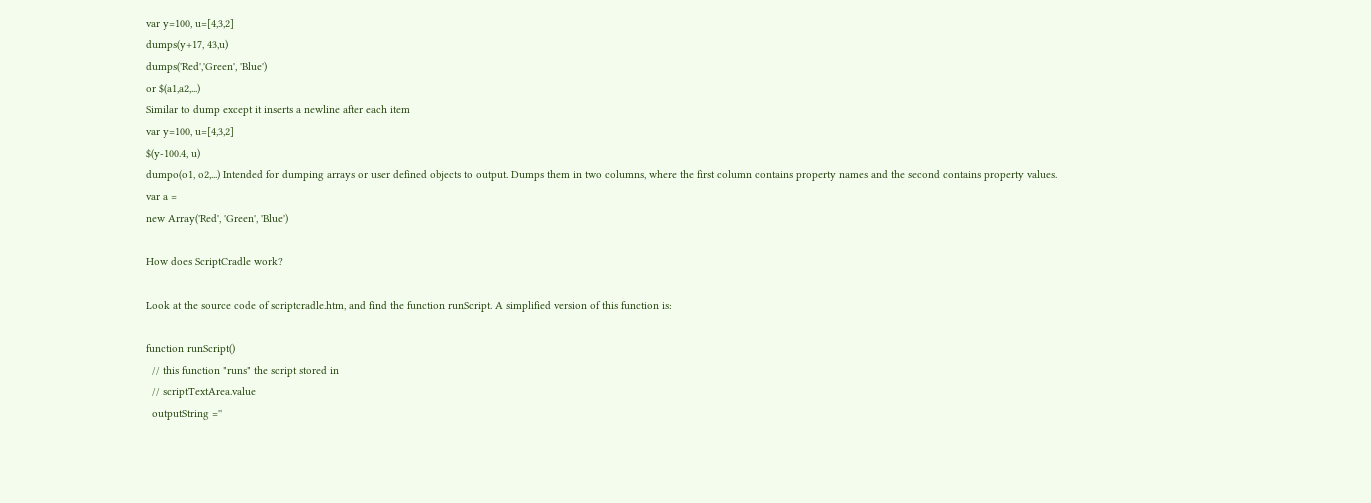var y=100, u=[4,3,2]
dumps(y+17, 43,u)
dumps('Red','Green', 'Blue')
or $(a1,a2,...)
Similar to dump except it inserts a newline after each item
var y=100, u=[4,3,2]
$(y-100.4, u)
dumpo(o1, o2,...) Intended for dumping arrays or user defined objects to output. Dumps them in two columns, where the first column contains property names and the second contains property values.
var a =
new Array('Red', 'Green', 'Blue')

How does ScriptCradle work?

Look at the source code of scriptcradle.htm, and find the function runScript. A simplified version of this function is:

function runScript()
  // this function "runs" the script stored in
  // scriptTextArea.value
  outputString =''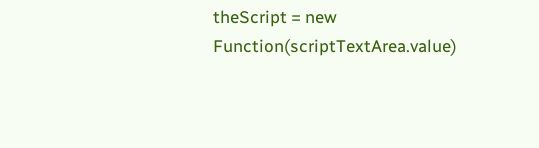theScript = new Function(scriptTextArea.value)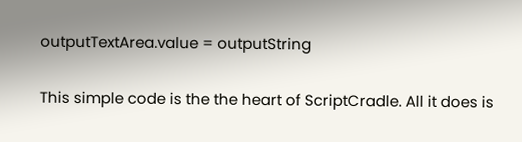outputTextArea.value = outputString

This simple code is the the heart of ScriptCradle. All it does is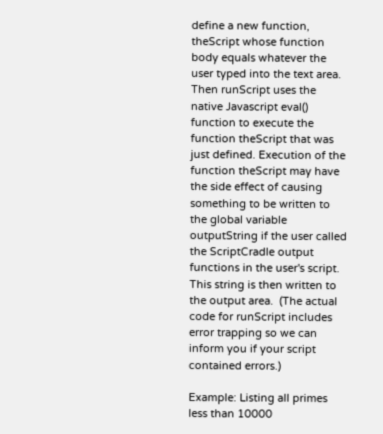define a new function, theScript whose function body equals whatever the user typed into the text area. Then runScript uses the native Javascript eval() function to execute the function theScript that was just defined. Execution of the function theScript may have the side effect of causing something to be written to the global variable outputString if the user called the ScriptCradle output functions in the user's script. This string is then written to the output area.  (The actual code for runScript includes error trapping so we can inform you if your script contained errors.)

Example: Listing all primes less than 10000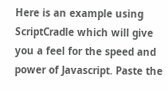Here is an example using ScriptCradle which will give you a feel for the speed and power of Javascript. Paste the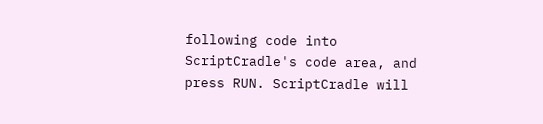following code into ScriptCradle's code area, and press RUN. ScriptCradle will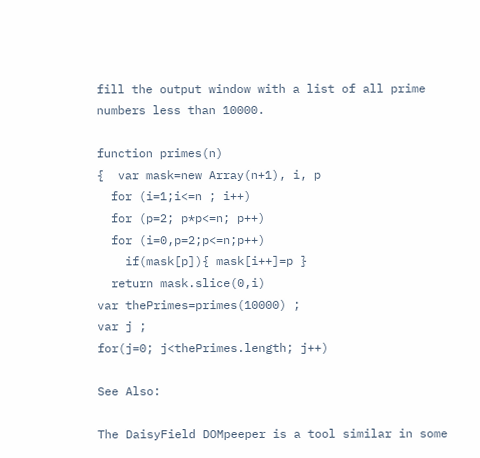fill the output window with a list of all prime numbers less than 10000.

function primes(n)
{  var mask=new Array(n+1), i, p
  for (i=1;i<=n ; i++)
  for (p=2; p*p<=n; p++)
  for (i=0,p=2;p<=n;p++)
    if(mask[p]){ mask[i++]=p }
  return mask.slice(0,i)
var thePrimes=primes(10000) ;
var j ;
for(j=0; j<thePrimes.length; j++)

See Also:

The DaisyField DOMpeeper is a tool similar in some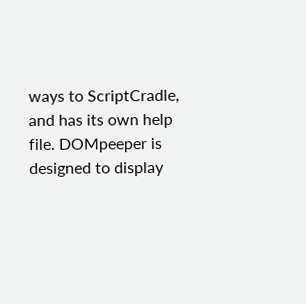ways to ScriptCradle, and has its own help file. DOMpeeper is designed to display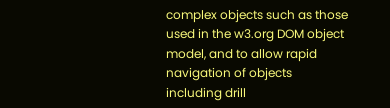complex objects such as those used in the w3.org DOM object model, and to allow rapid navigation of objects including drill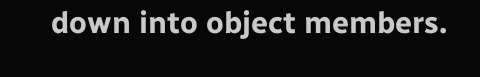down into object members.